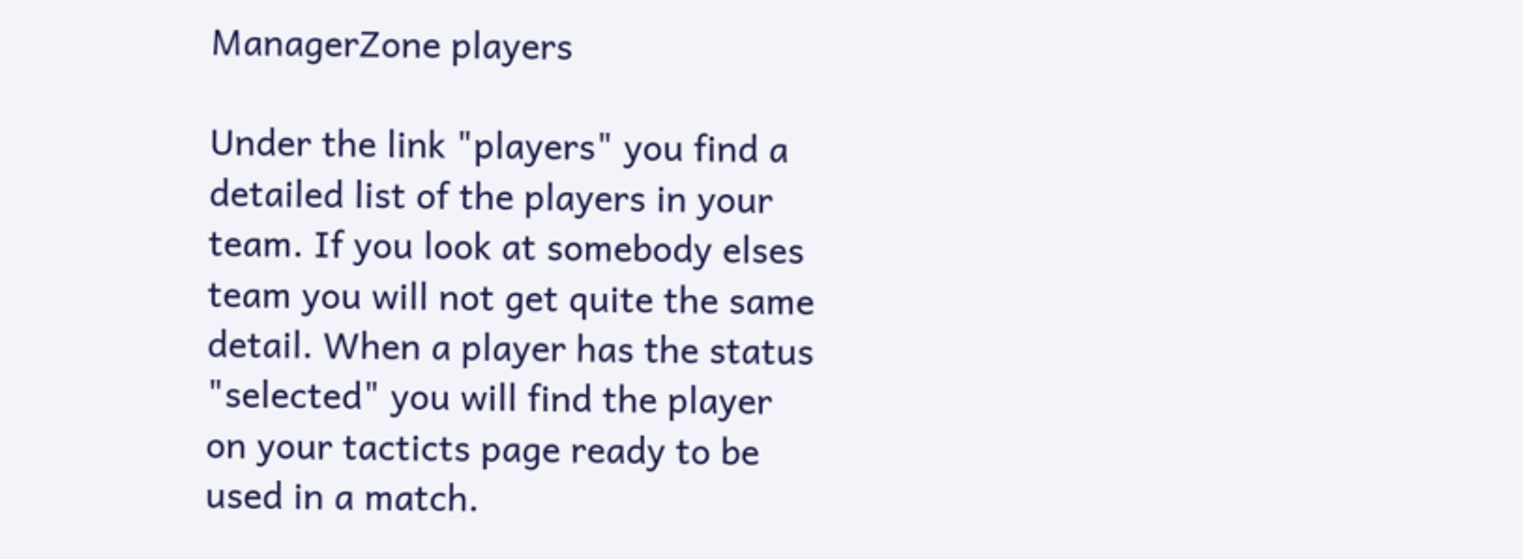ManagerZone players

Under the link "players" you find a detailed list of the players in your team. If you look at somebody elses team you will not get quite the same detail. When a player has the status "selected" you will find the player on your tacticts page ready to be used in a match.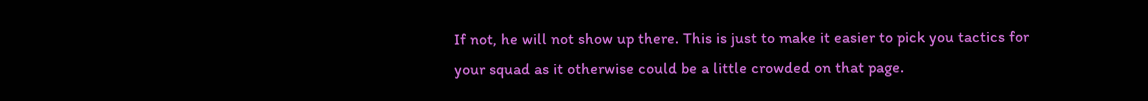If not, he will not show up there. This is just to make it easier to pick you tactics for your squad as it otherwise could be a little crowded on that page.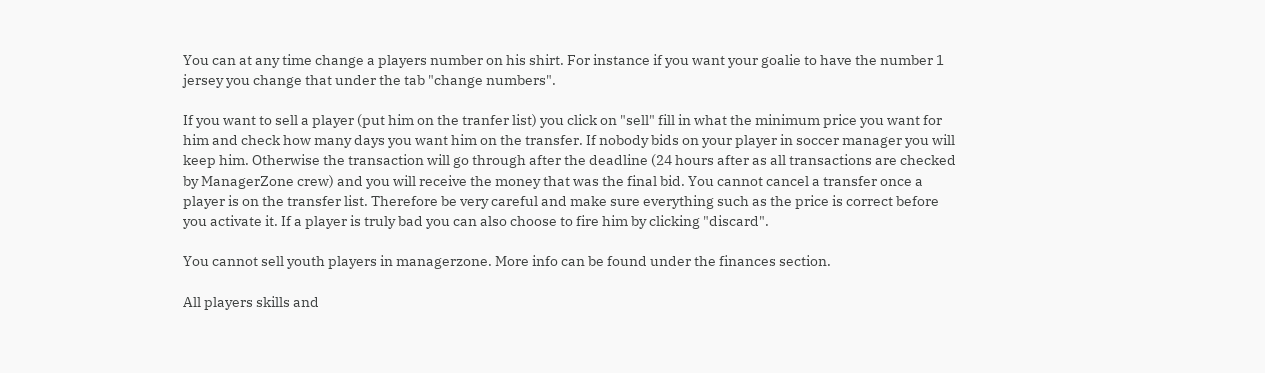You can at any time change a players number on his shirt. For instance if you want your goalie to have the number 1 jersey you change that under the tab "change numbers".

If you want to sell a player (put him on the tranfer list) you click on "sell" fill in what the minimum price you want for him and check how many days you want him on the transfer. If nobody bids on your player in soccer manager you will keep him. Otherwise the transaction will go through after the deadline (24 hours after as all transactions are checked by ManagerZone crew) and you will receive the money that was the final bid. You cannot cancel a transfer once a player is on the transfer list. Therefore be very careful and make sure everything such as the price is correct before you activate it. If a player is truly bad you can also choose to fire him by clicking "discard".

You cannot sell youth players in managerzone. More info can be found under the finances section.

All players skills and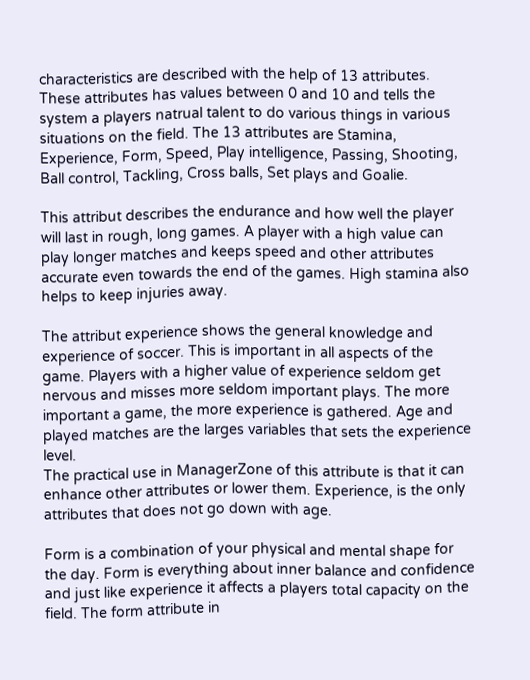characteristics are described with the help of 13 attributes. These attributes has values between 0 and 10 and tells the system a players natrual talent to do various things in various situations on the field. The 13 attributes are Stamina, Experience, Form, Speed, Play intelligence, Passing, Shooting, Ball control, Tackling, Cross balls, Set plays and Goalie.

This attribut describes the endurance and how well the player will last in rough, long games. A player with a high value can play longer matches and keeps speed and other attributes accurate even towards the end of the games. High stamina also helps to keep injuries away.

The attribut experience shows the general knowledge and experience of soccer. This is important in all aspects of the game. Players with a higher value of experience seldom get nervous and misses more seldom important plays. The more important a game, the more experience is gathered. Age and played matches are the larges variables that sets the experience level.
The practical use in ManagerZone of this attribute is that it can enhance other attributes or lower them. Experience, is the only attributes that does not go down with age.

Form is a combination of your physical and mental shape for the day. Form is everything about inner balance and confidence and just like experience it affects a players total capacity on the field. The form attribute in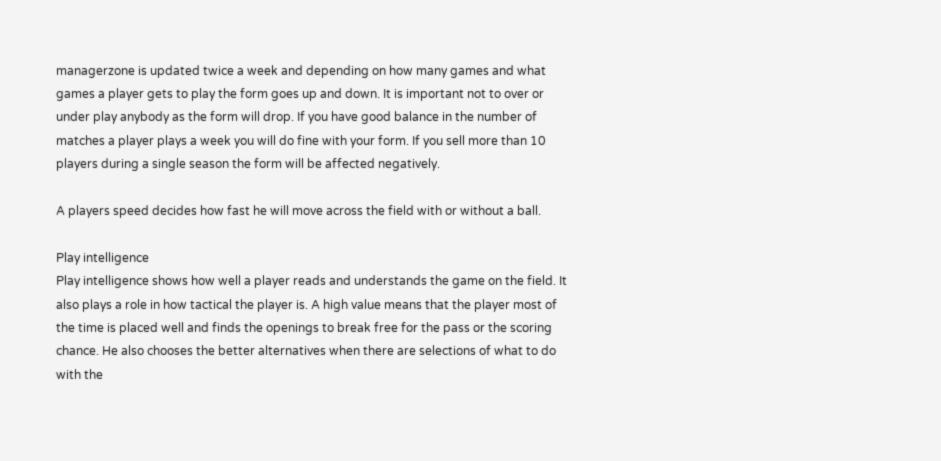managerzone is updated twice a week and depending on how many games and what games a player gets to play the form goes up and down. It is important not to over or under play anybody as the form will drop. If you have good balance in the number of matches a player plays a week you will do fine with your form. If you sell more than 10 players during a single season the form will be affected negatively.

A players speed decides how fast he will move across the field with or without a ball.

Play intelligence
Play intelligence shows how well a player reads and understands the game on the field. It also plays a role in how tactical the player is. A high value means that the player most of the time is placed well and finds the openings to break free for the pass or the scoring chance. He also chooses the better alternatives when there are selections of what to do with the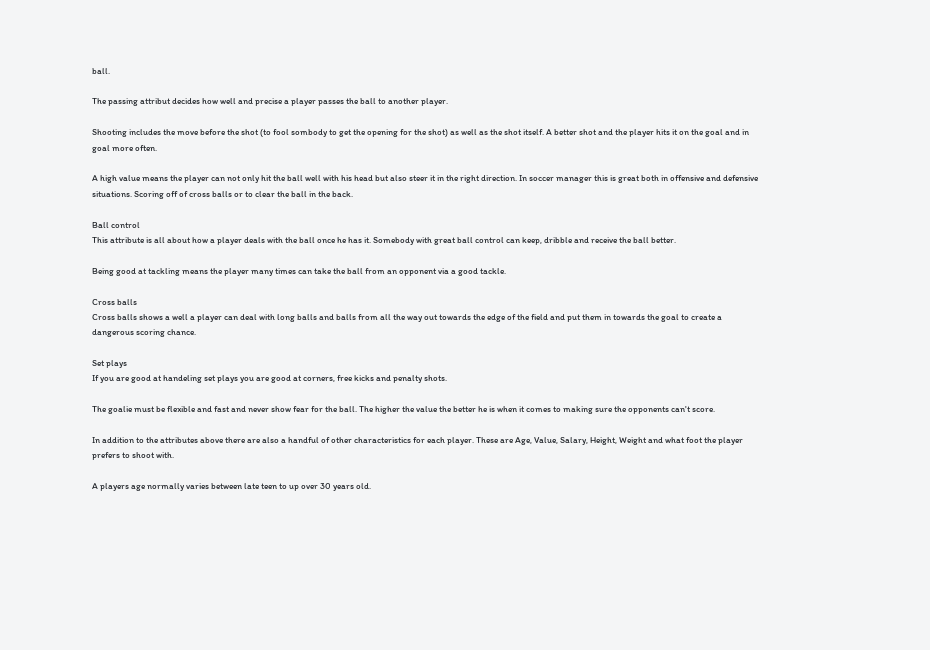ball.

The passing attribut decides how well and precise a player passes the ball to another player.

Shooting includes the move before the shot (to fool sombody to get the opening for the shot) as well as the shot itself. A better shot and the player hits it on the goal and in goal more often.

A high value means the player can not only hit the ball well with his head but also steer it in the right direction. In soccer manager this is great both in offensive and defensive situations. Scoring off of cross balls or to clear the ball in the back.

Ball control
This attribute is all about how a player deals with the ball once he has it. Somebody with great ball control can keep, dribble and receive the ball better.

Being good at tackling means the player many times can take the ball from an opponent via a good tackle.

Cross balls
Cross balls shows a well a player can deal with long balls and balls from all the way out towards the edge of the field and put them in towards the goal to create a dangerous scoring chance.

Set plays
If you are good at handeling set plays you are good at corners, free kicks and penalty shots.

The goalie must be flexible and fast and never show fear for the ball. The higher the value the better he is when it comes to making sure the opponents can't score.

In addition to the attributes above there are also a handful of other characteristics for each player. These are Age, Value, Salary, Height, Weight and what foot the player prefers to shoot with.

A players age normally varies between late teen to up over 30 years old.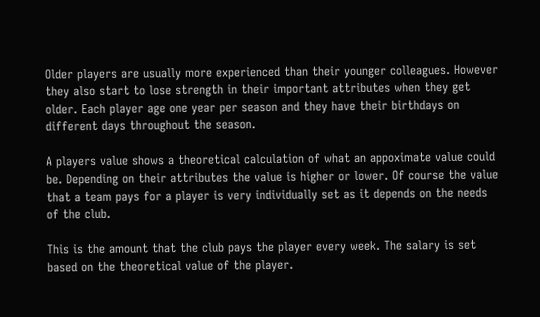Older players are usually more experienced than their younger colleagues. However they also start to lose strength in their important attributes when they get older. Each player age one year per season and they have their birthdays on different days throughout the season.

A players value shows a theoretical calculation of what an appoximate value could be. Depending on their attributes the value is higher or lower. Of course the value that a team pays for a player is very individually set as it depends on the needs of the club.

This is the amount that the club pays the player every week. The salary is set based on the theoretical value of the player.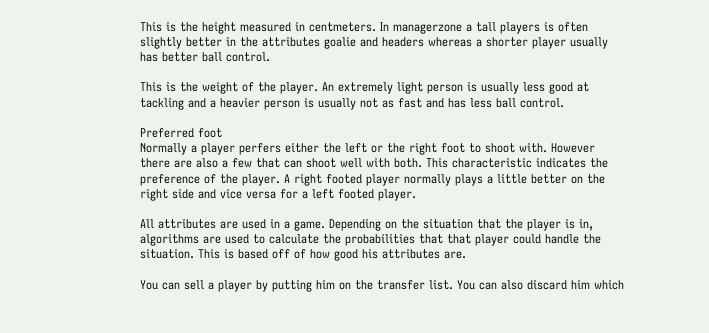This is the height measured in centmeters. In managerzone a tall players is often slightly better in the attributes goalie and headers whereas a shorter player usually has better ball control.

This is the weight of the player. An extremely light person is usually less good at tackling and a heavier person is usually not as fast and has less ball control.

Preferred foot
Normally a player perfers either the left or the right foot to shoot with. However there are also a few that can shoot well with both. This characteristic indicates the preference of the player. A right footed player normally plays a little better on the right side and vice versa for a left footed player.

All attributes are used in a game. Depending on the situation that the player is in, algorithms are used to calculate the probabilities that that player could handle the situation. This is based off of how good his attributes are.

You can sell a player by putting him on the transfer list. You can also discard him which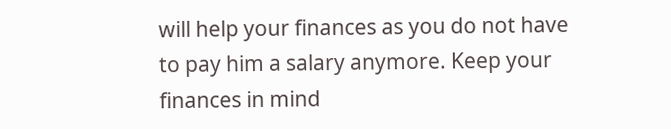will help your finances as you do not have to pay him a salary anymore. Keep your finances in mind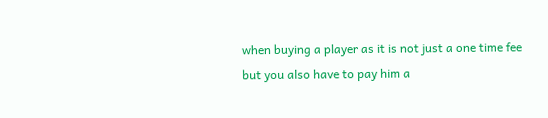when buying a player as it is not just a one time fee but you also have to pay him a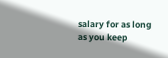salary for as long as you keep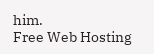him.
Free Web Hosting